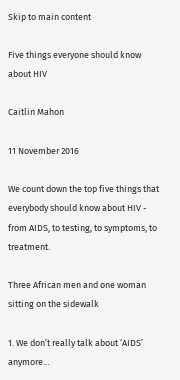Skip to main content

Five things everyone should know about HIV

Caitlin Mahon

11 November 2016

We count down the top five things that everybody should know about HIV - from AIDS, to testing, to symptoms, to treatment.

Three African men and one woman sitting on the sidewalk

1. We don’t really talk about ‘AIDS’ anymore…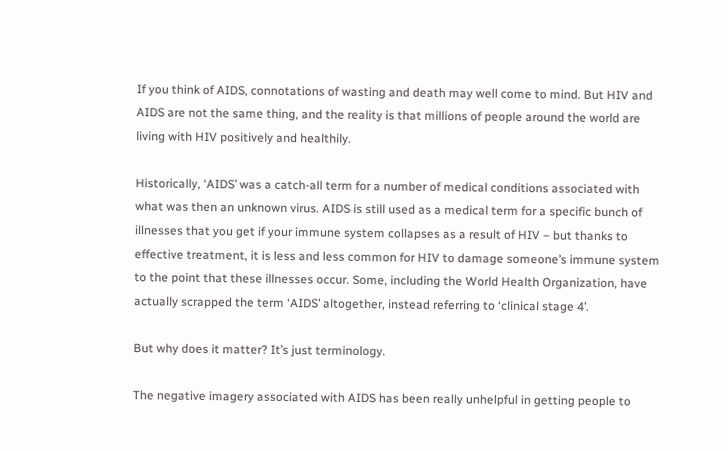If you think of AIDS, connotations of wasting and death may well come to mind. But HIV and AIDS are not the same thing, and the reality is that millions of people around the world are living with HIV positively and healthily.

Historically, ‘AIDS’ was a catch-all term for a number of medical conditions associated with what was then an unknown virus. AIDS is still used as a medical term for a specific bunch of illnesses that you get if your immune system collapses as a result of HIV – but thanks to effective treatment, it is less and less common for HIV to damage someone’s immune system to the point that these illnesses occur. Some, including the World Health Organization, have actually scrapped the term ‘AIDS’ altogether, instead referring to ‘clinical stage 4’.

But why does it matter? It’s just terminology.

The negative imagery associated with AIDS has been really unhelpful in getting people to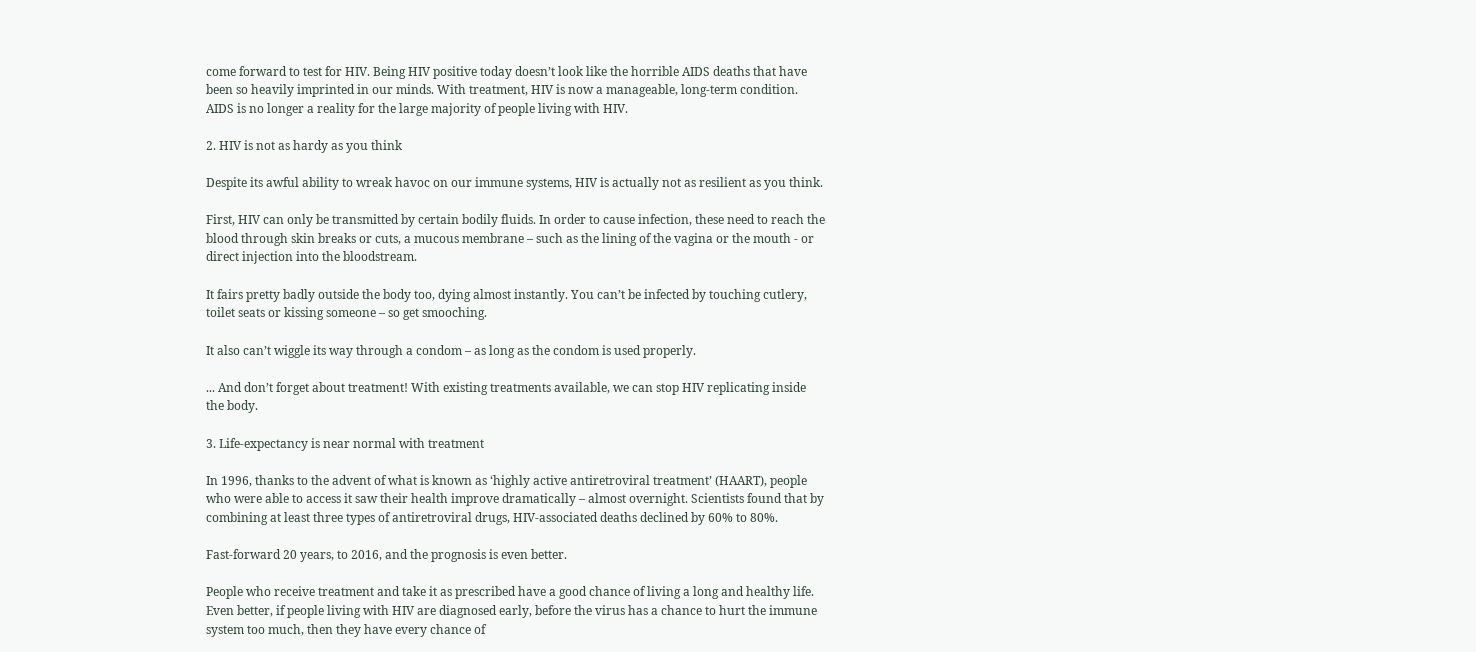come forward to test for HIV. Being HIV positive today doesn’t look like the horrible AIDS deaths that have been so heavily imprinted in our minds. With treatment, HIV is now a manageable, long-term condition. AIDS is no longer a reality for the large majority of people living with HIV.

2. HIV is not as hardy as you think

Despite its awful ability to wreak havoc on our immune systems, HIV is actually not as resilient as you think.

First, HIV can only be transmitted by certain bodily fluids. In order to cause infection, these need to reach the blood through skin breaks or cuts, a mucous membrane – such as the lining of the vagina or the mouth - or direct injection into the bloodstream.

It fairs pretty badly outside the body too, dying almost instantly. You can’t be infected by touching cutlery, toilet seats or kissing someone – so get smooching.

It also can’t wiggle its way through a condom – as long as the condom is used properly.

... And don’t forget about treatment! With existing treatments available, we can stop HIV replicating inside the body.

3. Life-expectancy is near normal with treatment

In 1996, thanks to the advent of what is known as ‘highly active antiretroviral treatment’ (HAART), people who were able to access it saw their health improve dramatically – almost overnight. Scientists found that by combining at least three types of antiretroviral drugs, HIV-associated deaths declined by 60% to 80%.

Fast-forward 20 years, to 2016, and the prognosis is even better.

People who receive treatment and take it as prescribed have a good chance of living a long and healthy life. Even better, if people living with HIV are diagnosed early, before the virus has a chance to hurt the immune system too much, then they have every chance of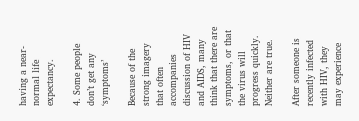having a near-normal life expectancy.

4. Some people don’t get any ‘symptoms’

Because of the strong imagery that often accompanies discussion of HIV and AIDS, many think that there are symptoms, or that the virus will progress quickly. Neither are true.

After someone is recently infected with HIV, they may experience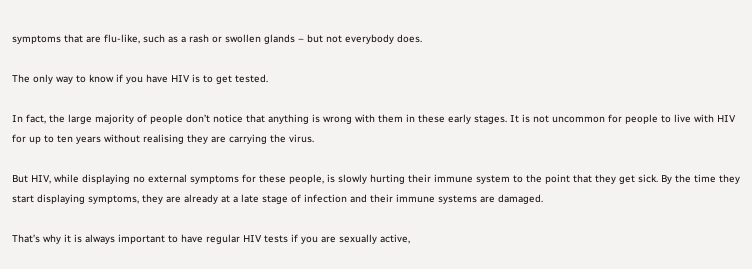symptoms that are flu-like, such as a rash or swollen glands – but not everybody does.

The only way to know if you have HIV is to get tested.

In fact, the large majority of people don’t notice that anything is wrong with them in these early stages. It is not uncommon for people to live with HIV for up to ten years without realising they are carrying the virus.

But HIV, while displaying no external symptoms for these people, is slowly hurting their immune system to the point that they get sick. By the time they start displaying symptoms, they are already at a late stage of infection and their immune systems are damaged.

That’s why it is always important to have regular HIV tests if you are sexually active,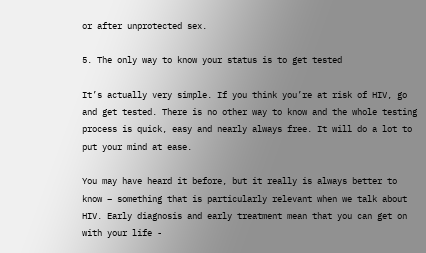or after unprotected sex.

5. The only way to know your status is to get tested

It’s actually very simple. If you think you’re at risk of HIV, go and get tested. There is no other way to know and the whole testing process is quick, easy and nearly always free. It will do a lot to put your mind at ease.

You may have heard it before, but it really is always better to know – something that is particularly relevant when we talk about HIV. Early diagnosis and early treatment mean that you can get on with your life -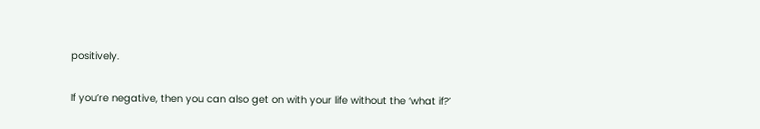positively.

If you’re negative, then you can also get on with your life without the ‘what if?’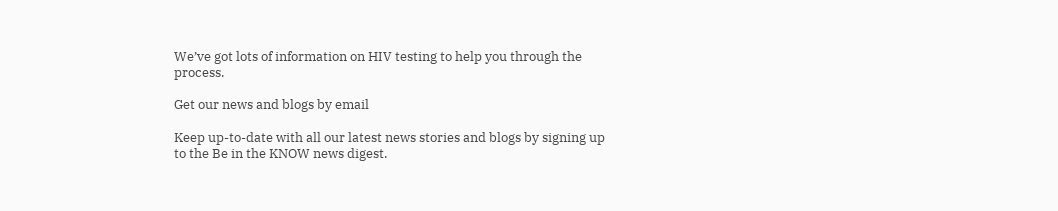We’ve got lots of information on HIV testing to help you through the process.

Get our news and blogs by email

Keep up-to-date with all our latest news stories and blogs by signing up to the Be in the KNOW news digest.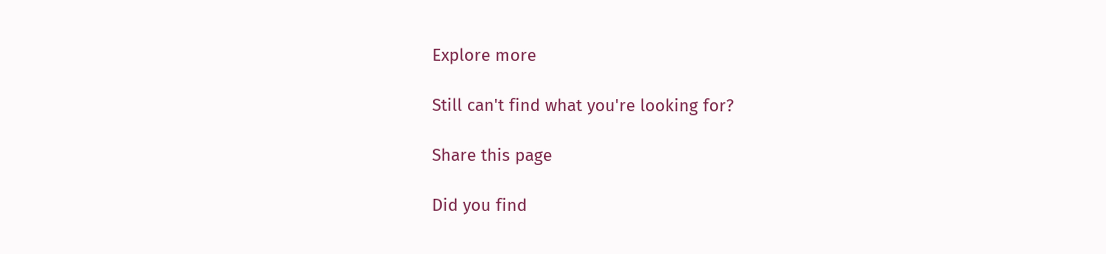Explore more

Still can't find what you're looking for?

Share this page

Did you find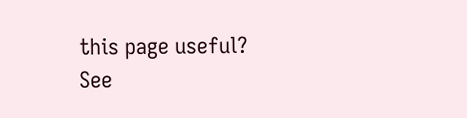this page useful?
See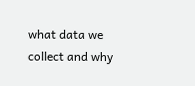what data we collect and why